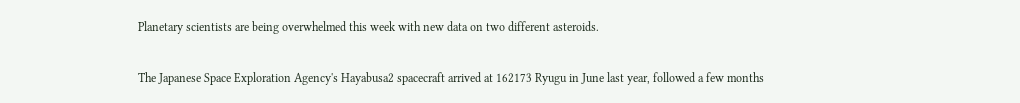Planetary scientists are being overwhelmed this week with new data on two different asteroids.

The Japanese Space Exploration Agency's Hayabusa2 spacecraft arrived at 162173 Ryugu in June last year, followed a few months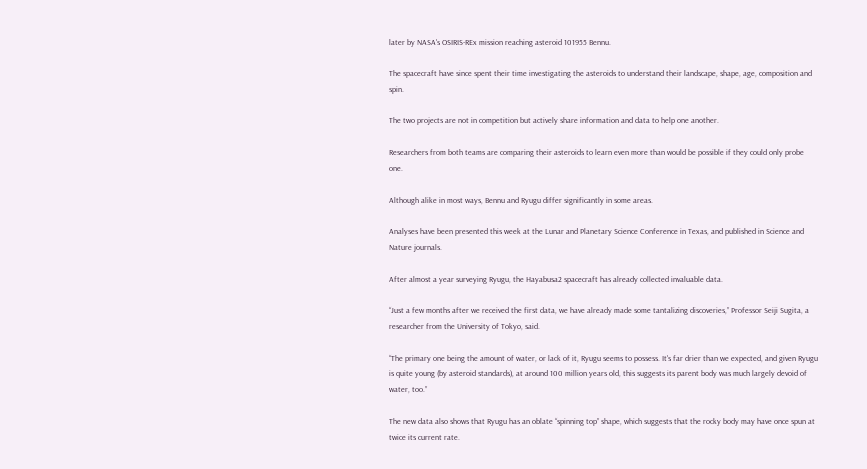later by NASA's OSIRIS-REx mission reaching asteroid 101955 Bennu.

The spacecraft have since spent their time investigating the asteroids to understand their landscape, shape, age, composition and spin.

The two projects are not in competition but actively share information and data to help one another.

Researchers from both teams are comparing their asteroids to learn even more than would be possible if they could only probe one.

Although alike in most ways, Bennu and Ryugu differ significantly in some areas.

Analyses have been presented this week at the Lunar and Planetary Science Conference in Texas, and published in Science and Nature journals.

After almost a year surveying Ryugu, the Hayabusa2 spacecraft has already collected invaluable data.

“Just a few months after we received the first data, we have already made some tantalizing discoveries,” Professor Seiji Sugita, a researcher from the University of Tokyo, said.

“The primary one being the amount of water, or lack of it, Ryugu seems to possess. It's far drier than we expected, and given Ryugu is quite young (by asteroid standards), at around 100 million years old, this suggests its parent body was much largely devoid of water, too.”

The new data also shows that Ryugu has an oblate “spinning top” shape, which suggests that the rocky body may have once spun at twice its current rate.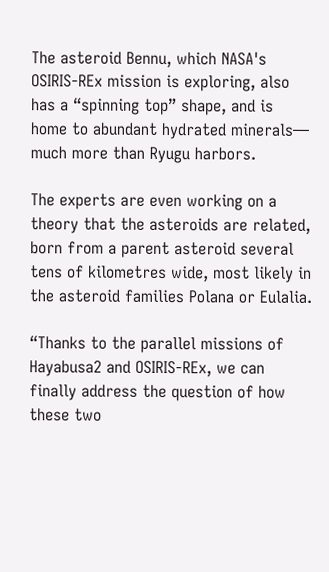The asteroid Bennu, which NASA's OSIRIS-REx mission is exploring, also has a “spinning top” shape, and is home to abundant hydrated minerals— much more than Ryugu harbors.

The experts are even working on a theory that the asteroids are related, born from a parent asteroid several tens of kilometres wide, most likely in the asteroid families Polana or Eulalia.

“Thanks to the parallel missions of Hayabusa2 and OSIRIS-REx, we can finally address the question of how these two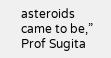asteroids came to be,” Prof Sugita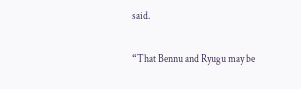said.

“That Bennu and Ryugu may be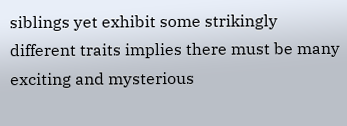siblings yet exhibit some strikingly different traits implies there must be many exciting and mysterious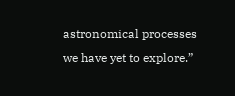astronomical processes we have yet to explore.”